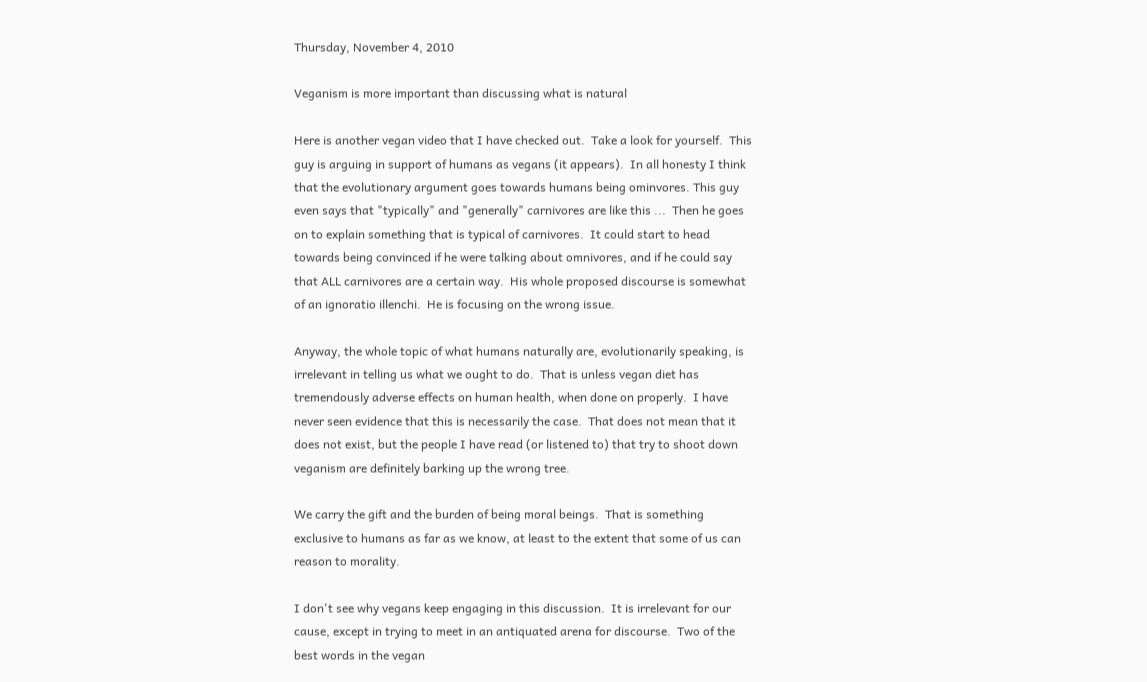Thursday, November 4, 2010

Veganism is more important than discussing what is natural

Here is another vegan video that I have checked out.  Take a look for yourself.  This guy is arguing in support of humans as vegans (it appears).  In all honesty I think that the evolutionary argument goes towards humans being ominvores. This guy even says that "typically" and "generally" carnivores are like this ...  Then he goes on to explain something that is typical of carnivores.  It could start to head towards being convinced if he were talking about omnivores, and if he could say that ALL carnivores are a certain way.  His whole proposed discourse is somewhat of an ignoratio illenchi.  He is focusing on the wrong issue.

Anyway, the whole topic of what humans naturally are, evolutionarily speaking, is irrelevant in telling us what we ought to do.  That is unless vegan diet has tremendously adverse effects on human health, when done on properly.  I have never seen evidence that this is necessarily the case.  That does not mean that it does not exist, but the people I have read (or listened to) that try to shoot down veganism are definitely barking up the wrong tree.

We carry the gift and the burden of being moral beings.  That is something exclusive to humans as far as we know, at least to the extent that some of us can reason to morality.

I don't see why vegans keep engaging in this discussion.  It is irrelevant for our cause, except in trying to meet in an antiquated arena for discourse.  Two of the best words in the vegan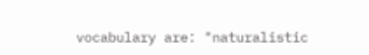vocabulary are: "naturalistic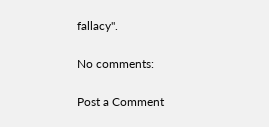fallacy".

No comments:

Post a Comment